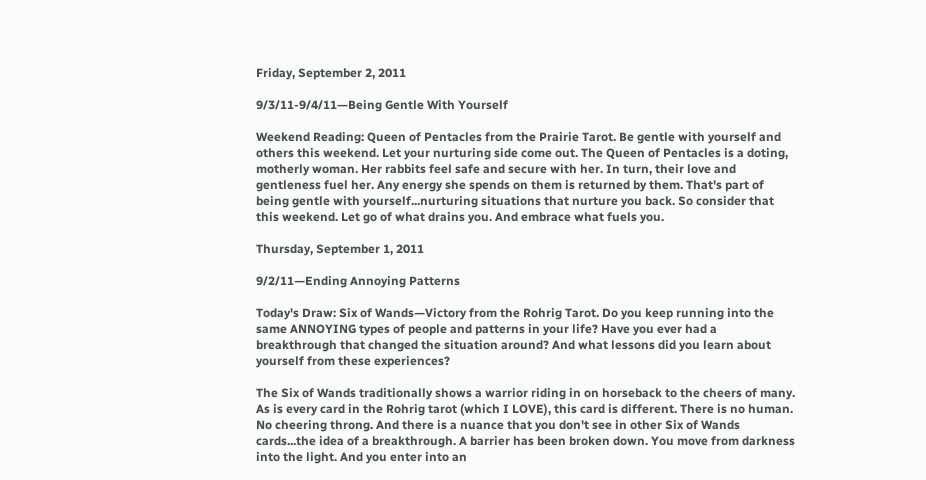Friday, September 2, 2011

9/3/11-9/4/11—Being Gentle With Yourself

Weekend Reading: Queen of Pentacles from the Prairie Tarot. Be gentle with yourself and others this weekend. Let your nurturing side come out. The Queen of Pentacles is a doting, motherly woman. Her rabbits feel safe and secure with her. In turn, their love and gentleness fuel her. Any energy she spends on them is returned by them. That's part of being gentle with yourself...nurturing situations that nurture you back. So consider that this weekend. Let go of what drains you. And embrace what fuels you.

Thursday, September 1, 2011

9/2/11—Ending Annoying Patterns

Today's Draw: Six of Wands—Victory from the Rohrig Tarot. Do you keep running into the same ANNOYING types of people and patterns in your life? Have you ever had a breakthrough that changed the situation around? And what lessons did you learn about yourself from these experiences?

The Six of Wands traditionally shows a warrior riding in on horseback to the cheers of many. As is every card in the Rohrig tarot (which I LOVE), this card is different. There is no human. No cheering throng. And there is a nuance that you don't see in other Six of Wands cards...the idea of a breakthrough. A barrier has been broken down. You move from darkness into the light. And you enter into an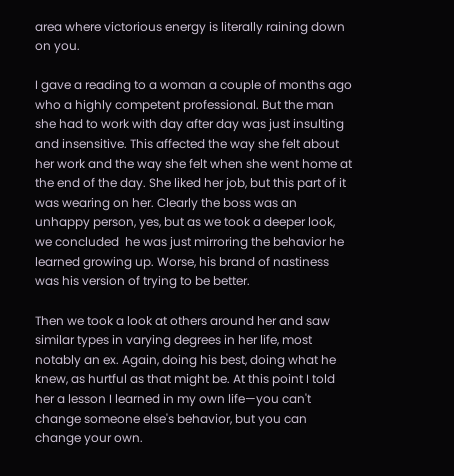area where victorious energy is literally raining down on you.

I gave a reading to a woman a couple of months ago who a highly competent professional. But the man she had to work with day after day was just insulting and insensitive. This affected the way she felt about her work and the way she felt when she went home at the end of the day. She liked her job, but this part of it was wearing on her. Clearly the boss was an unhappy person, yes, but as we took a deeper look, we concluded  he was just mirroring the behavior he learned growing up. Worse, his brand of nastiness was his version of trying to be better.

Then we took a look at others around her and saw similar types in varying degrees in her life, most notably an ex. Again, doing his best, doing what he knew, as hurtful as that might be. At this point I told her a lesson I learned in my own life—you can't change someone else's behavior, but you can change your own.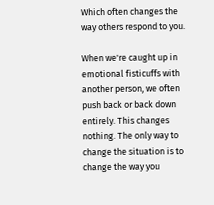Which often changes the way others respond to you.

When we're caught up in emotional fisticuffs with another person, we often push back or back down entirely. This changes nothing. The only way to change the situation is to change the way you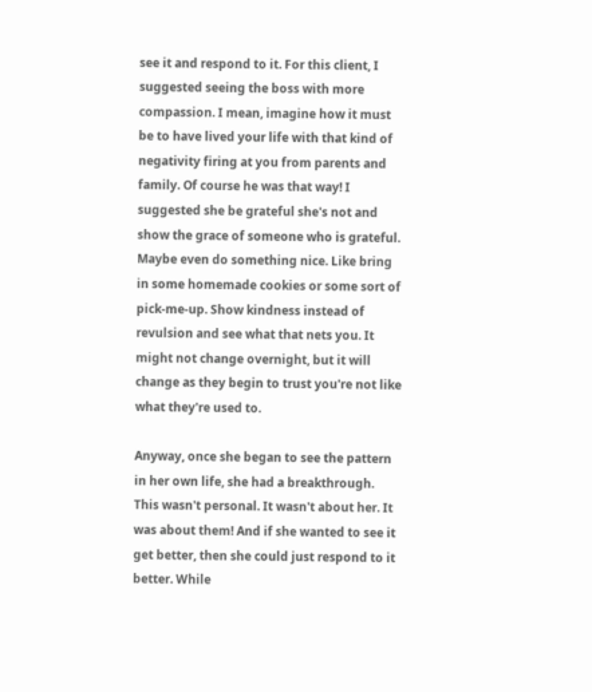see it and respond to it. For this client, I suggested seeing the boss with more compassion. I mean, imagine how it must be to have lived your life with that kind of negativity firing at you from parents and family. Of course he was that way! I suggested she be grateful she's not and show the grace of someone who is grateful. Maybe even do something nice. Like bring in some homemade cookies or some sort of pick-me-up. Show kindness instead of revulsion and see what that nets you. It might not change overnight, but it will change as they begin to trust you're not like what they're used to.

Anyway, once she began to see the pattern in her own life, she had a breakthrough. This wasn't personal. It wasn't about her. It was about them! And if she wanted to see it get better, then she could just respond to it better. While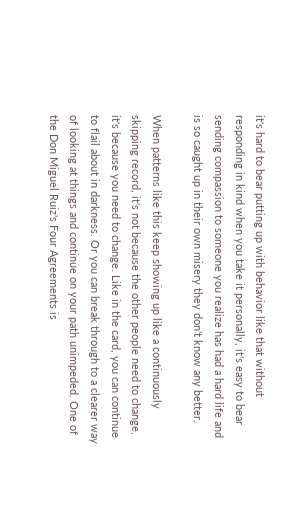it's hard to bear putting up with behavior like that without responding in kind when you take it personally, it's easy to bear sending compassion to someone you realize has had a hard life and is so caught up in their own misery they don't know any better.

When patterns like this keep showing up like a continuously skipping record, it's not because the other people need to change, it's because you need to change. Like in the card, you can continue to flail about in darkness. Or you can break through to a clearer way of looking at things and continue on your path unimpeded. One of the Don Miguel Ruiz's Four Agreements is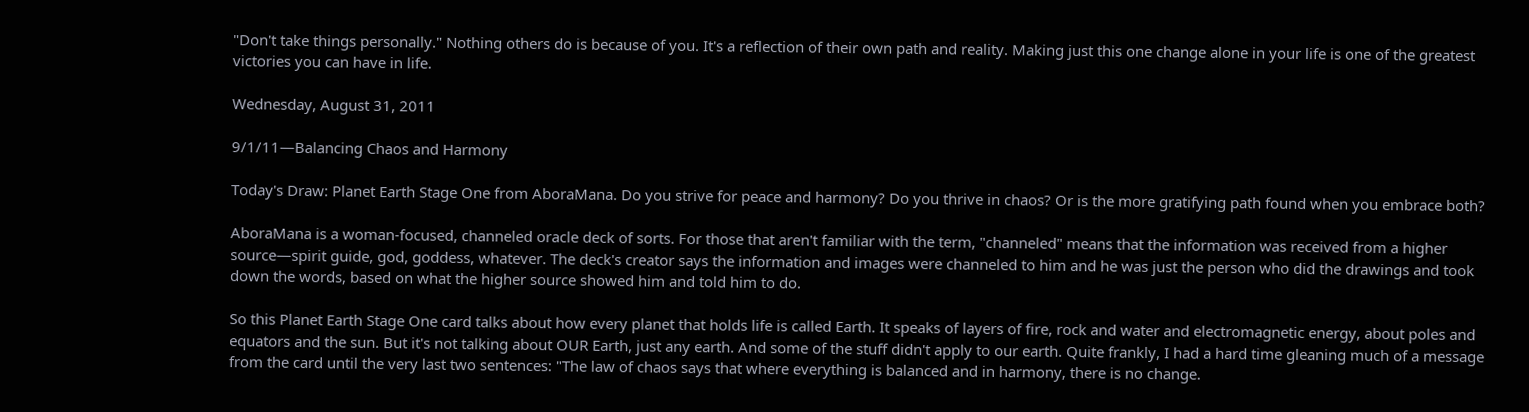"Don't take things personally." Nothing others do is because of you. It's a reflection of their own path and reality. Making just this one change alone in your life is one of the greatest victories you can have in life.

Wednesday, August 31, 2011

9/1/11—Balancing Chaos and Harmony

Today's Draw: Planet Earth Stage One from AboraMana. Do you strive for peace and harmony? Do you thrive in chaos? Or is the more gratifying path found when you embrace both?

AboraMana is a woman-focused, channeled oracle deck of sorts. For those that aren't familiar with the term, "channeled" means that the information was received from a higher source—spirit guide, god, goddess, whatever. The deck's creator says the information and images were channeled to him and he was just the person who did the drawings and took down the words, based on what the higher source showed him and told him to do.

So this Planet Earth Stage One card talks about how every planet that holds life is called Earth. It speaks of layers of fire, rock and water and electromagnetic energy, about poles and equators and the sun. But it's not talking about OUR Earth, just any earth. And some of the stuff didn't apply to our earth. Quite frankly, I had a hard time gleaning much of a message from the card until the very last two sentences: "The law of chaos says that where everything is balanced and in harmony, there is no change.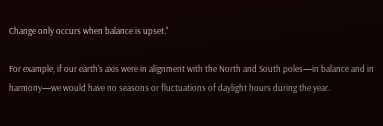Change only occurs when balance is upset."

For example, if our earth's axis were in alignment with the North and South poles—in balance and in harmony—we would have no seasons or fluctuations of daylight hours during the year.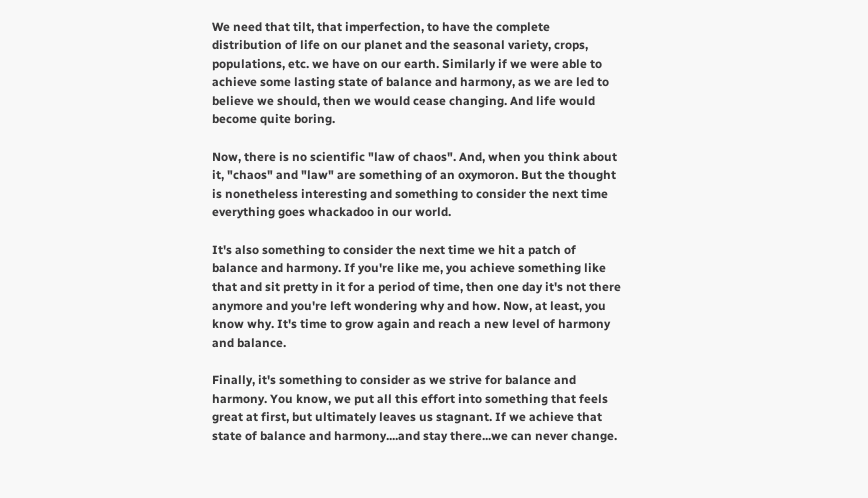We need that tilt, that imperfection, to have the complete distribution of life on our planet and the seasonal variety, crops, populations, etc. we have on our earth. Similarly if we were able to achieve some lasting state of balance and harmony, as we are led to believe we should, then we would cease changing. And life would become quite boring.

Now, there is no scientific "law of chaos". And, when you think about it, "chaos" and "law" are something of an oxymoron. But the thought is nonetheless interesting and something to consider the next time everything goes whackadoo in our world.

It's also something to consider the next time we hit a patch of balance and harmony. If you're like me, you achieve something like that and sit pretty in it for a period of time, then one day it's not there anymore and you're left wondering why and how. Now, at least, you know why. It's time to grow again and reach a new level of harmony and balance.

Finally, it's something to consider as we strive for balance and harmony. You know, we put all this effort into something that feels great at first, but ultimately leaves us stagnant. If we achieve that state of balance and harmony....and stay there...we can never change.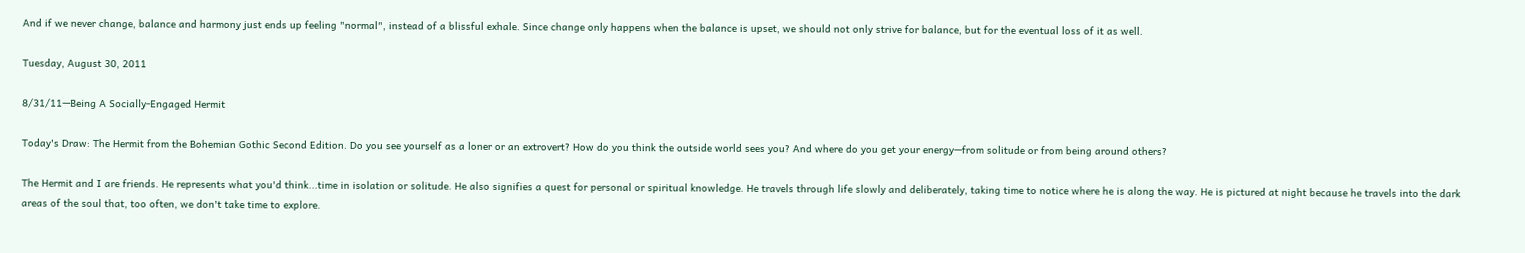And if we never change, balance and harmony just ends up feeling "normal", instead of a blissful exhale. Since change only happens when the balance is upset, we should not only strive for balance, but for the eventual loss of it as well.

Tuesday, August 30, 2011

8/31/11—Being A Socially-Engaged Hermit

Today's Draw: The Hermit from the Bohemian Gothic Second Edition. Do you see yourself as a loner or an extrovert? How do you think the outside world sees you? And where do you get your energy—from solitude or from being around others?

The Hermit and I are friends. He represents what you'd think...time in isolation or solitude. He also signifies a quest for personal or spiritual knowledge. He travels through life slowly and deliberately, taking time to notice where he is along the way. He is pictured at night because he travels into the dark areas of the soul that, too often, we don't take time to explore.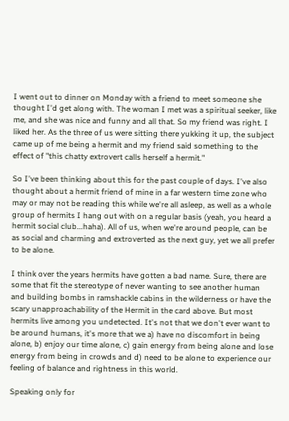I went out to dinner on Monday with a friend to meet someone she thought I'd get along with. The woman I met was a spiritual seeker, like me, and she was nice and funny and all that. So my friend was right. I liked her. As the three of us were sitting there yukking it up, the subject came up of me being a hermit and my friend said something to the effect of "this chatty extrovert calls herself a hermit."

So I've been thinking about this for the past couple of days. I've also thought about a hermit friend of mine in a far western time zone who may or may not be reading this while we're all asleep, as well as a whole group of hermits I hang out with on a regular basis (yeah, you heard a hermit social club...haha). All of us, when we're around people, can be as social and charming and extroverted as the next guy, yet we all prefer to be alone.

I think over the years hermits have gotten a bad name. Sure, there are some that fit the stereotype of never wanting to see another human and building bombs in ramshackle cabins in the wilderness or have the scary unapproachability of the Hermit in the card above. But most hermits live among you undetected. It's not that we don't ever want to be around humans, it's more that we a) have no discomfort in being alone, b) enjoy our time alone, c) gain energy from being alone and lose energy from being in crowds and d) need to be alone to experience our feeling of balance and rightness in this world.

Speaking only for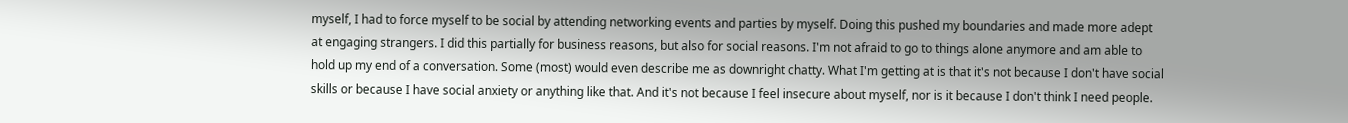myself, I had to force myself to be social by attending networking events and parties by myself. Doing this pushed my boundaries and made more adept at engaging strangers. I did this partially for business reasons, but also for social reasons. I'm not afraid to go to things alone anymore and am able to hold up my end of a conversation. Some (most) would even describe me as downright chatty. What I'm getting at is that it's not because I don't have social skills or because I have social anxiety or anything like that. And it's not because I feel insecure about myself, nor is it because I don't think I need people.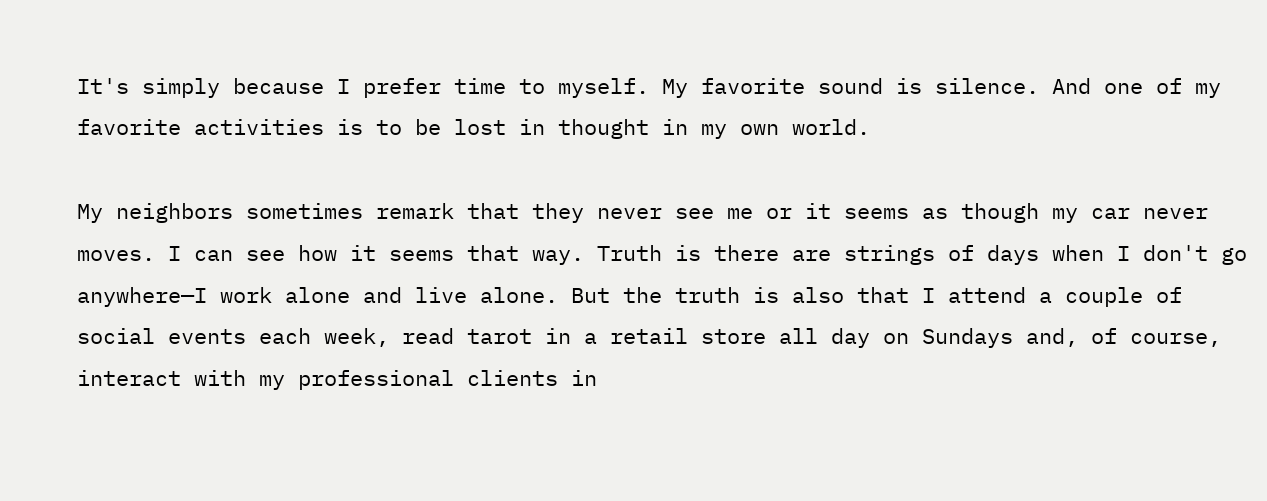It's simply because I prefer time to myself. My favorite sound is silence. And one of my favorite activities is to be lost in thought in my own world.

My neighbors sometimes remark that they never see me or it seems as though my car never moves. I can see how it seems that way. Truth is there are strings of days when I don't go anywhere—I work alone and live alone. But the truth is also that I attend a couple of social events each week, read tarot in a retail store all day on Sundays and, of course, interact with my professional clients in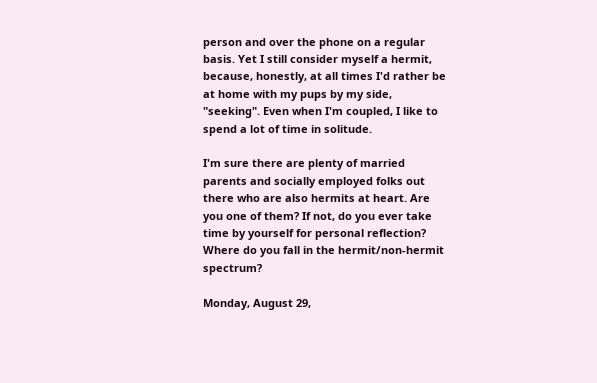person and over the phone on a regular basis. Yet I still consider myself a hermit, because, honestly, at all times I'd rather be at home with my pups by my side, "seeking". Even when I'm coupled, I like to spend a lot of time in solitude.

I'm sure there are plenty of married parents and socially employed folks out there who are also hermits at heart. Are you one of them? If not, do you ever take time by yourself for personal reflection? Where do you fall in the hermit/non-hermit spectrum?

Monday, August 29,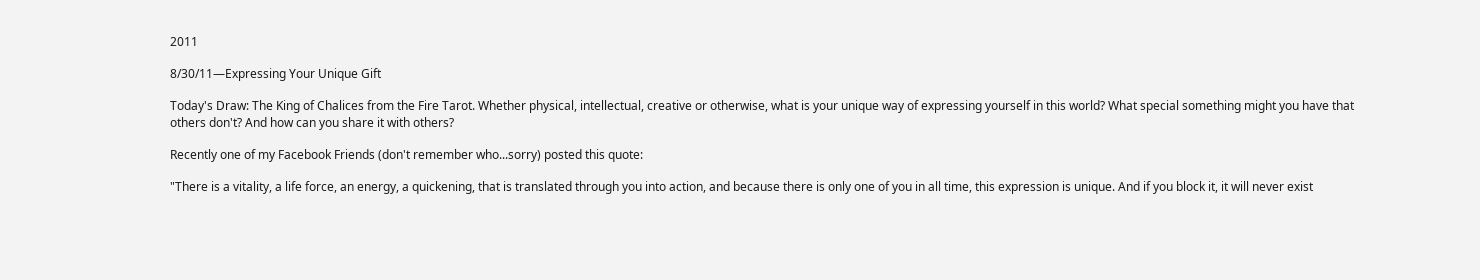2011

8/30/11—Expressing Your Unique Gift

Today's Draw: The King of Chalices from the Fire Tarot. Whether physical, intellectual, creative or otherwise, what is your unique way of expressing yourself in this world? What special something might you have that others don't? And how can you share it with others?

Recently one of my Facebook Friends (don't remember who...sorry) posted this quote:

"There is a vitality, a life force, an energy, a quickening, that is translated through you into action, and because there is only one of you in all time, this expression is unique. And if you block it, it will never exist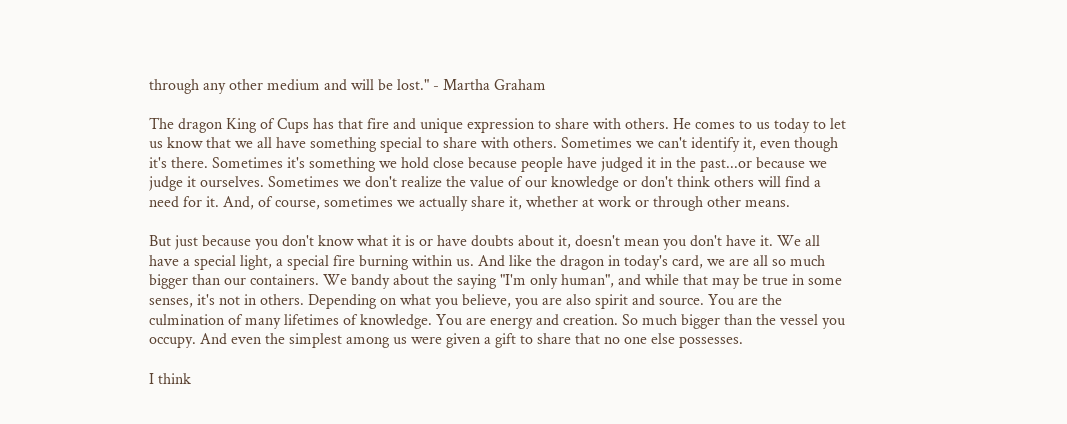through any other medium and will be lost." - Martha Graham

The dragon King of Cups has that fire and unique expression to share with others. He comes to us today to let us know that we all have something special to share with others. Sometimes we can't identify it, even though it's there. Sometimes it's something we hold close because people have judged it in the past...or because we judge it ourselves. Sometimes we don't realize the value of our knowledge or don't think others will find a need for it. And, of course, sometimes we actually share it, whether at work or through other means.

But just because you don't know what it is or have doubts about it, doesn't mean you don't have it. We all have a special light, a special fire burning within us. And like the dragon in today's card, we are all so much bigger than our containers. We bandy about the saying "I'm only human", and while that may be true in some senses, it's not in others. Depending on what you believe, you are also spirit and source. You are the culmination of many lifetimes of knowledge. You are energy and creation. So much bigger than the vessel you occupy. And even the simplest among us were given a gift to share that no one else possesses.

I think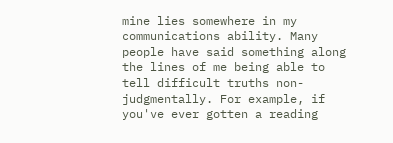mine lies somewhere in my communications ability. Many people have said something along the lines of me being able to tell difficult truths non-judgmentally. For example, if you've ever gotten a reading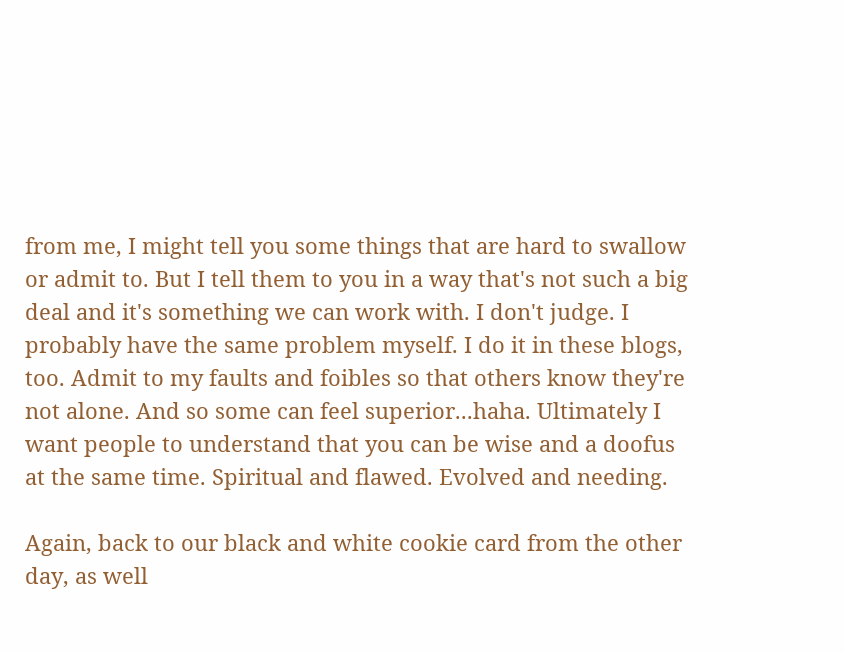from me, I might tell you some things that are hard to swallow or admit to. But I tell them to you in a way that's not such a big deal and it's something we can work with. I don't judge. I probably have the same problem myself. I do it in these blogs, too. Admit to my faults and foibles so that others know they're not alone. And so some can feel superior...haha. Ultimately I want people to understand that you can be wise and a doofus at the same time. Spiritual and flawed. Evolved and needing.

Again, back to our black and white cookie card from the other day, as well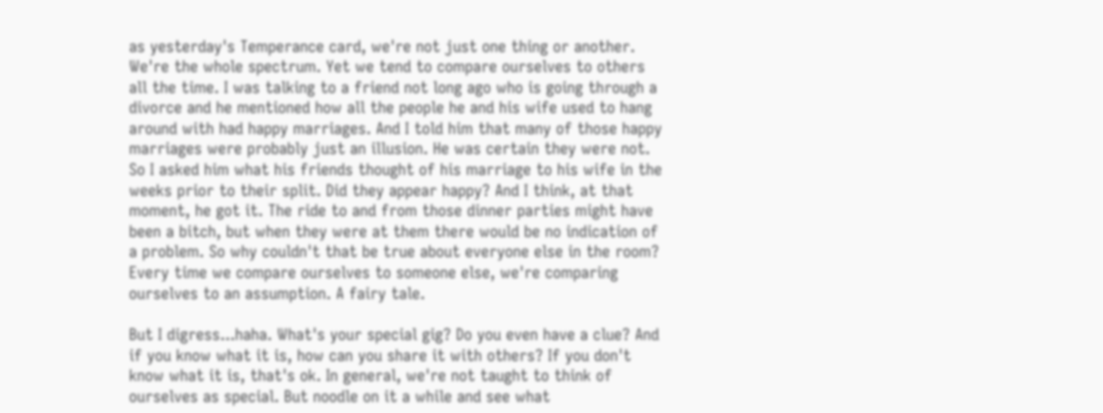as yesterday's Temperance card, we're not just one thing or another. We're the whole spectrum. Yet we tend to compare ourselves to others all the time. I was talking to a friend not long ago who is going through a divorce and he mentioned how all the people he and his wife used to hang around with had happy marriages. And I told him that many of those happy marriages were probably just an illusion. He was certain they were not. So I asked him what his friends thought of his marriage to his wife in the weeks prior to their split. Did they appear happy? And I think, at that moment, he got it. The ride to and from those dinner parties might have been a bitch, but when they were at them there would be no indication of a problem. So why couldn't that be true about everyone else in the room? Every time we compare ourselves to someone else, we're comparing ourselves to an assumption. A fairy tale.

But I digress...haha. What's your special gig? Do you even have a clue? And if you know what it is, how can you share it with others? If you don't know what it is, that's ok. In general, we're not taught to think of ourselves as special. But noodle on it a while and see what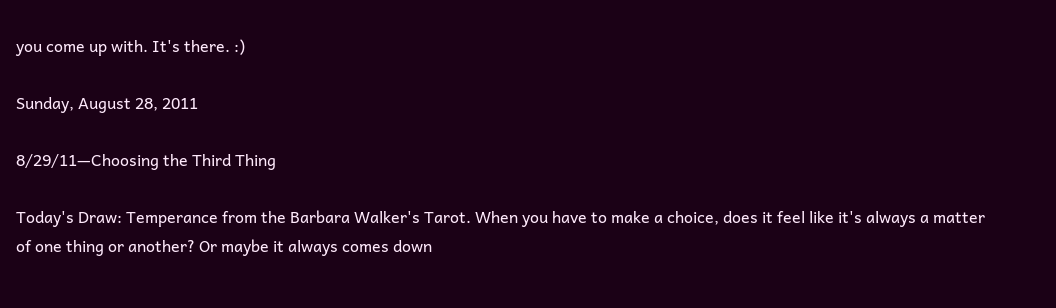you come up with. It's there. :)

Sunday, August 28, 2011

8/29/11—Choosing the Third Thing

Today's Draw: Temperance from the Barbara Walker's Tarot. When you have to make a choice, does it feel like it's always a matter of one thing or another? Or maybe it always comes down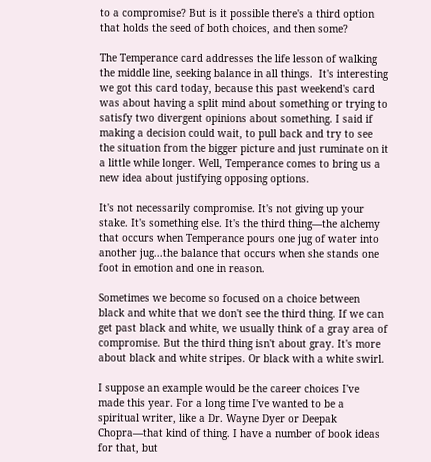to a compromise? But is it possible there's a third option that holds the seed of both choices, and then some?

The Temperance card addresses the life lesson of walking the middle line, seeking balance in all things.  It's interesting we got this card today, because this past weekend's card was about having a split mind about something or trying to satisfy two divergent opinions about something. I said if making a decision could wait, to pull back and try to see the situation from the bigger picture and just ruminate on it a little while longer. Well, Temperance comes to bring us a new idea about justifying opposing options.

It's not necessarily compromise. It's not giving up your stake. It's something else. It's the third thing—the alchemy that occurs when Temperance pours one jug of water into another jug...the balance that occurs when she stands one foot in emotion and one in reason.

Sometimes we become so focused on a choice between black and white that we don't see the third thing. If we can get past black and white, we usually think of a gray area of compromise. But the third thing isn't about gray. It's more about black and white stripes. Or black with a white swirl.

I suppose an example would be the career choices I've made this year. For a long time I've wanted to be a spiritual writer, like a Dr. Wayne Dyer or Deepak Chopra—that kind of thing. I have a number of book ideas for that, but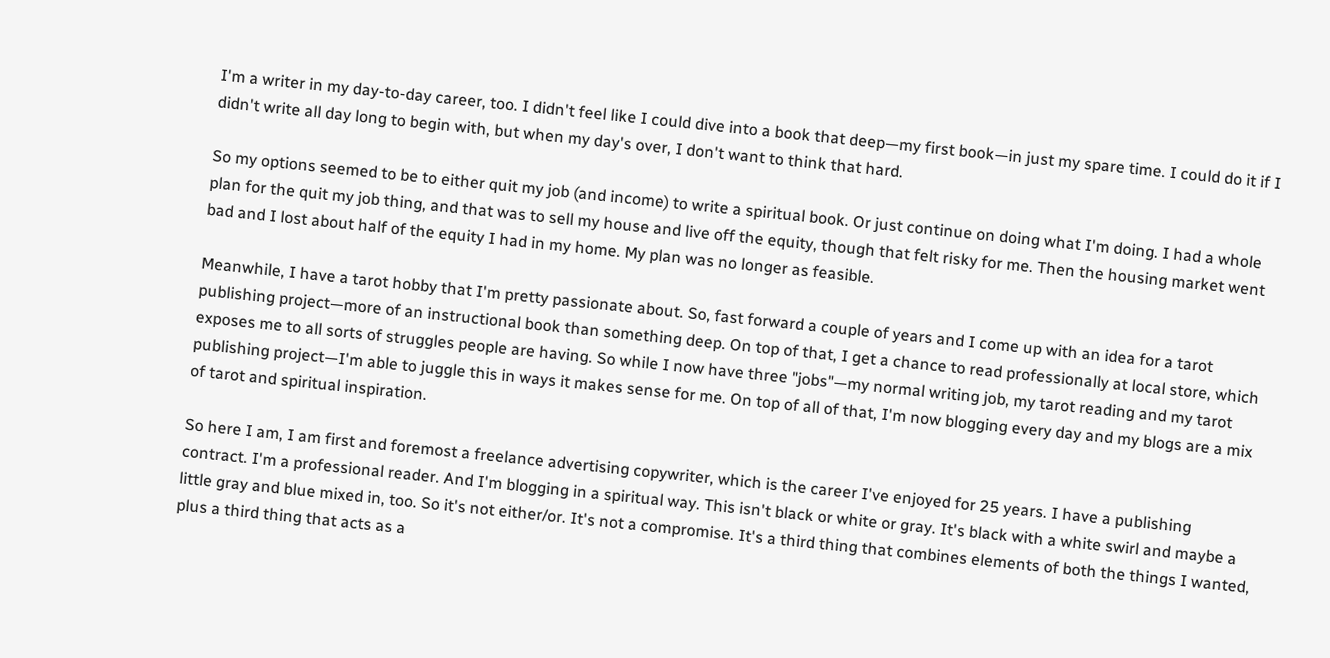I'm a writer in my day-to-day career, too. I didn't feel like I could dive into a book that deep—my first book—in just my spare time. I could do it if I didn't write all day long to begin with, but when my day's over, I don't want to think that hard.

So my options seemed to be to either quit my job (and income) to write a spiritual book. Or just continue on doing what I'm doing. I had a whole plan for the quit my job thing, and that was to sell my house and live off the equity, though that felt risky for me. Then the housing market went bad and I lost about half of the equity I had in my home. My plan was no longer as feasible.

Meanwhile, I have a tarot hobby that I'm pretty passionate about. So, fast forward a couple of years and I come up with an idea for a tarot publishing project—more of an instructional book than something deep. On top of that, I get a chance to read professionally at local store, which exposes me to all sorts of struggles people are having. So while I now have three "jobs"—my normal writing job, my tarot reading and my tarot publishing project—I'm able to juggle this in ways it makes sense for me. On top of all of that, I'm now blogging every day and my blogs are a mix of tarot and spiritual inspiration.

So here I am, I am first and foremost a freelance advertising copywriter, which is the career I've enjoyed for 25 years. I have a publishing contract. I'm a professional reader. And I'm blogging in a spiritual way. This isn't black or white or gray. It's black with a white swirl and maybe a little gray and blue mixed in, too. So it's not either/or. It's not a compromise. It's a third thing that combines elements of both the things I wanted, plus a third thing that acts as a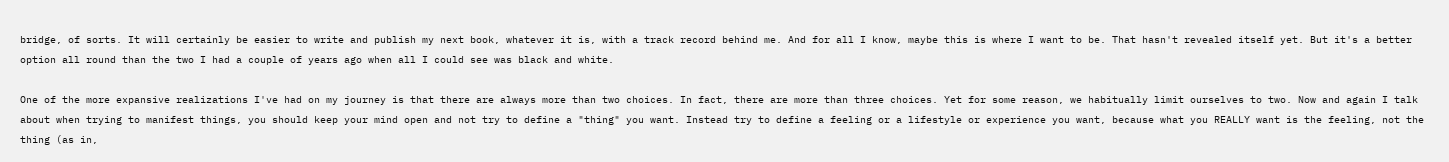bridge, of sorts. It will certainly be easier to write and publish my next book, whatever it is, with a track record behind me. And for all I know, maybe this is where I want to be. That hasn't revealed itself yet. But it's a better option all round than the two I had a couple of years ago when all I could see was black and white.

One of the more expansive realizations I've had on my journey is that there are always more than two choices. In fact, there are more than three choices. Yet for some reason, we habitually limit ourselves to two. Now and again I talk about when trying to manifest things, you should keep your mind open and not try to define a "thing" you want. Instead try to define a feeling or a lifestyle or experience you want, because what you REALLY want is the feeling, not the thing (as in,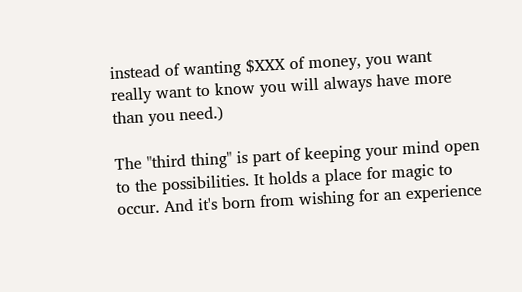instead of wanting $XXX of money, you want really want to know you will always have more than you need.)

The "third thing" is part of keeping your mind open to the possibilities. It holds a place for magic to occur. And it's born from wishing for an experience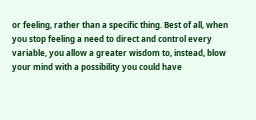or feeling, rather than a specific thing. Best of all, when you stop feeling a need to direct and control every variable, you allow a greater wisdom to, instead, blow your mind with a possibility you could have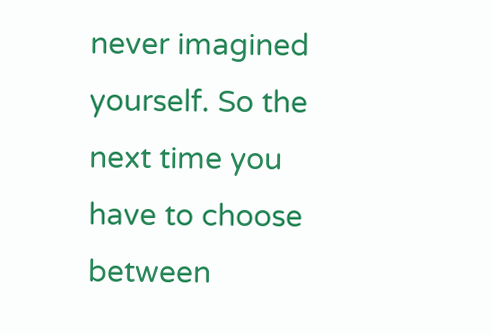never imagined yourself. So the next time you have to choose between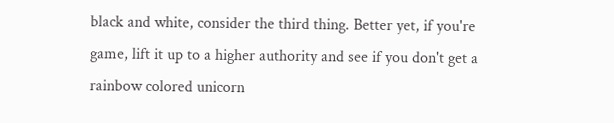black and white, consider the third thing. Better yet, if you're game, lift it up to a higher authority and see if you don't get a rainbow colored unicorn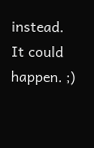instead. It could happen. ;)